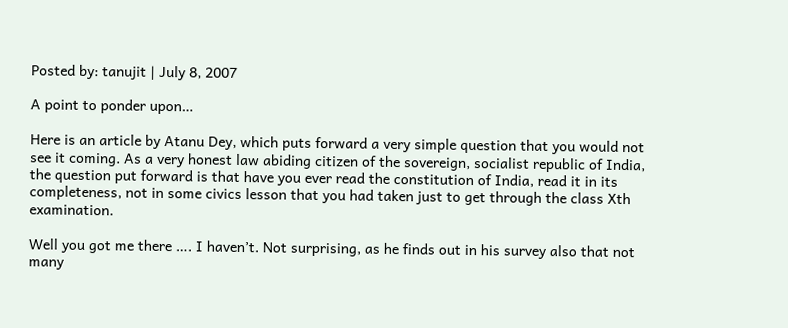Posted by: tanujit | July 8, 2007

A point to ponder upon…

Here is an article by Atanu Dey, which puts forward a very simple question that you would not see it coming. As a very honest law abiding citizen of the sovereign, socialist republic of India, the question put forward is that have you ever read the constitution of India, read it in its completeness, not in some civics lesson that you had taken just to get through the class Xth examination.

Well you got me there …. I haven’t. Not surprising, as he finds out in his survey also that not many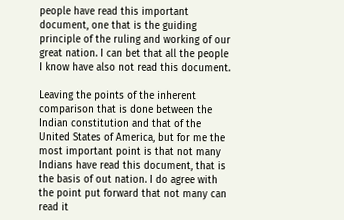people have read this important document, one that is the guiding principle of the ruling and working of our great nation. I can bet that all the people I know have also not read this document.

Leaving the points of the inherent comparison that is done between the Indian constitution and that of the United States of America, but for me the most important point is that not many Indians have read this document, that is the basis of out nation. I do agree with the point put forward that not many can read it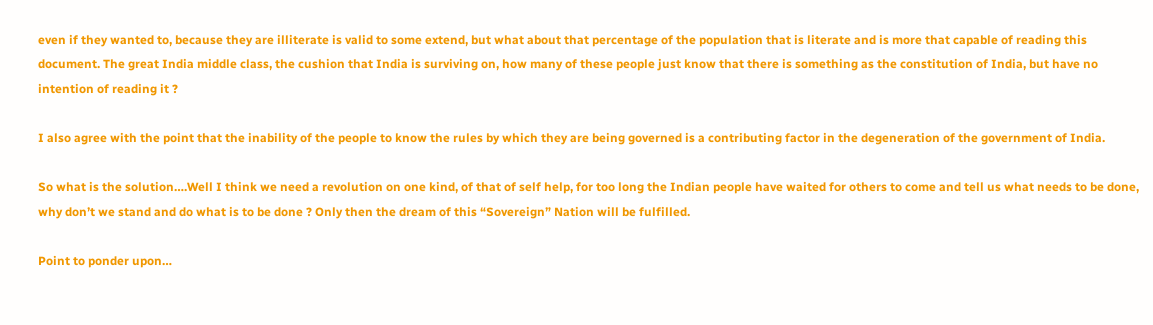even if they wanted to, because they are illiterate is valid to some extend, but what about that percentage of the population that is literate and is more that capable of reading this document. The great India middle class, the cushion that India is surviving on, how many of these people just know that there is something as the constitution of India, but have no intention of reading it ?

I also agree with the point that the inability of the people to know the rules by which they are being governed is a contributing factor in the degeneration of the government of India.

So what is the solution….Well I think we need a revolution on one kind, of that of self help, for too long the Indian people have waited for others to come and tell us what needs to be done, why don’t we stand and do what is to be done ? Only then the dream of this “Sovereign” Nation will be fulfilled.

Point to ponder upon…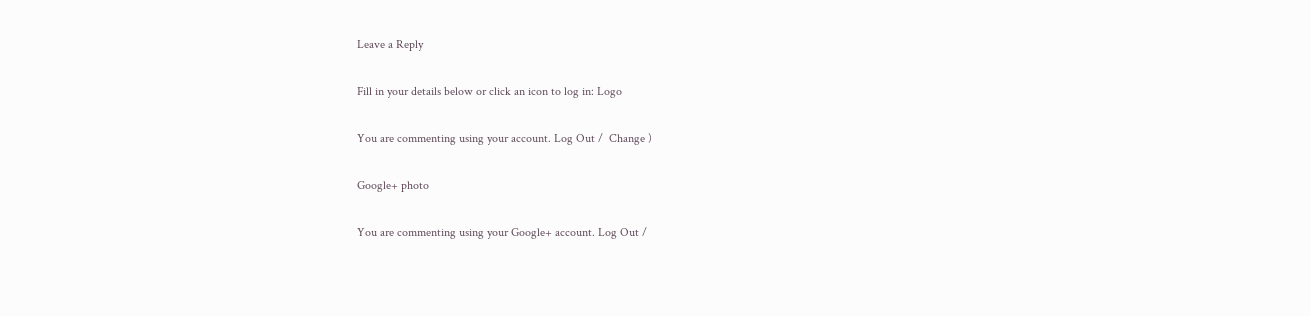Leave a Reply

Fill in your details below or click an icon to log in: Logo

You are commenting using your account. Log Out /  Change )

Google+ photo

You are commenting using your Google+ account. Log Out /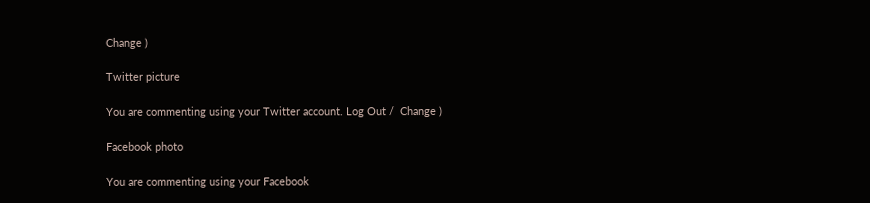Change )

Twitter picture

You are commenting using your Twitter account. Log Out /  Change )

Facebook photo

You are commenting using your Facebook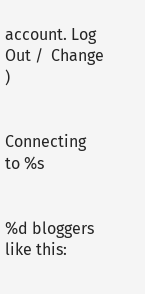account. Log Out /  Change )


Connecting to %s


%d bloggers like this: